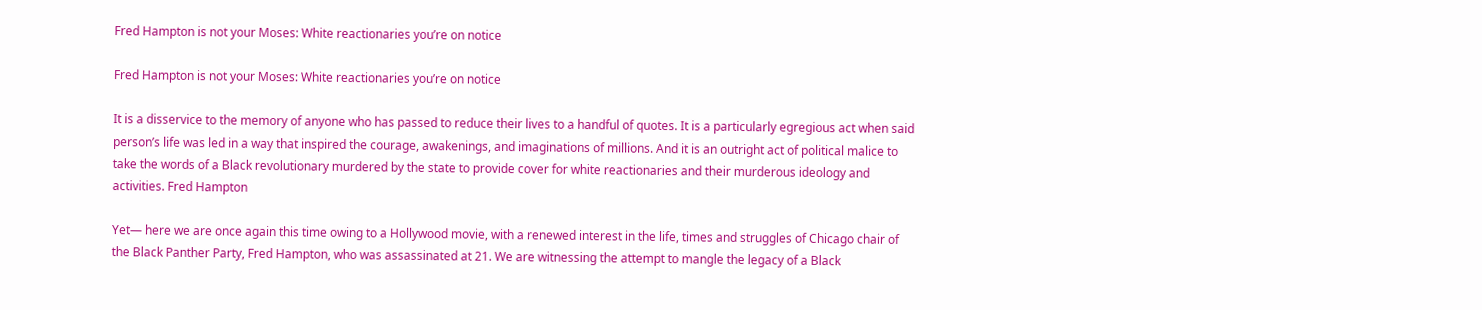Fred Hampton is not your Moses: White reactionaries you’re on notice

Fred Hampton is not your Moses: White reactionaries you’re on notice

It is a disservice to the memory of anyone who has passed to reduce their lives to a handful of quotes. It is a particularly egregious act when said person’s life was led in a way that inspired the courage, awakenings, and imaginations of millions. And it is an outright act of political malice to take the words of a Black revolutionary murdered by the state to provide cover for white reactionaries and their murderous ideology and activities. Fred Hampton

Yet— here we are once again this time owing to a Hollywood movie, with a renewed interest in the life, times and struggles of Chicago chair of the Black Panther Party, Fred Hampton, who was assassinated at 21. We are witnessing the attempt to mangle the legacy of a Black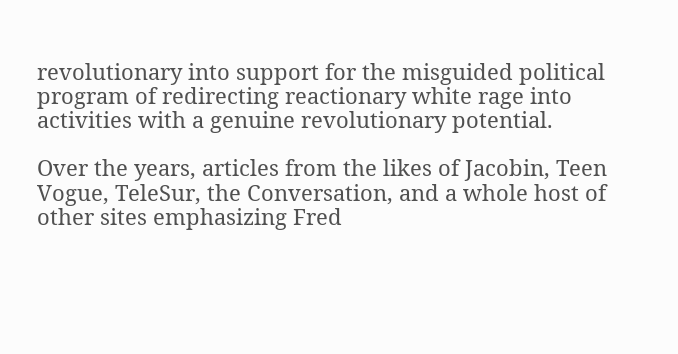revolutionary into support for the misguided political program of redirecting reactionary white rage into activities with a genuine revolutionary potential.

Over the years, articles from the likes of Jacobin, Teen Vogue, TeleSur, the Conversation, and a whole host of other sites emphasizing Fred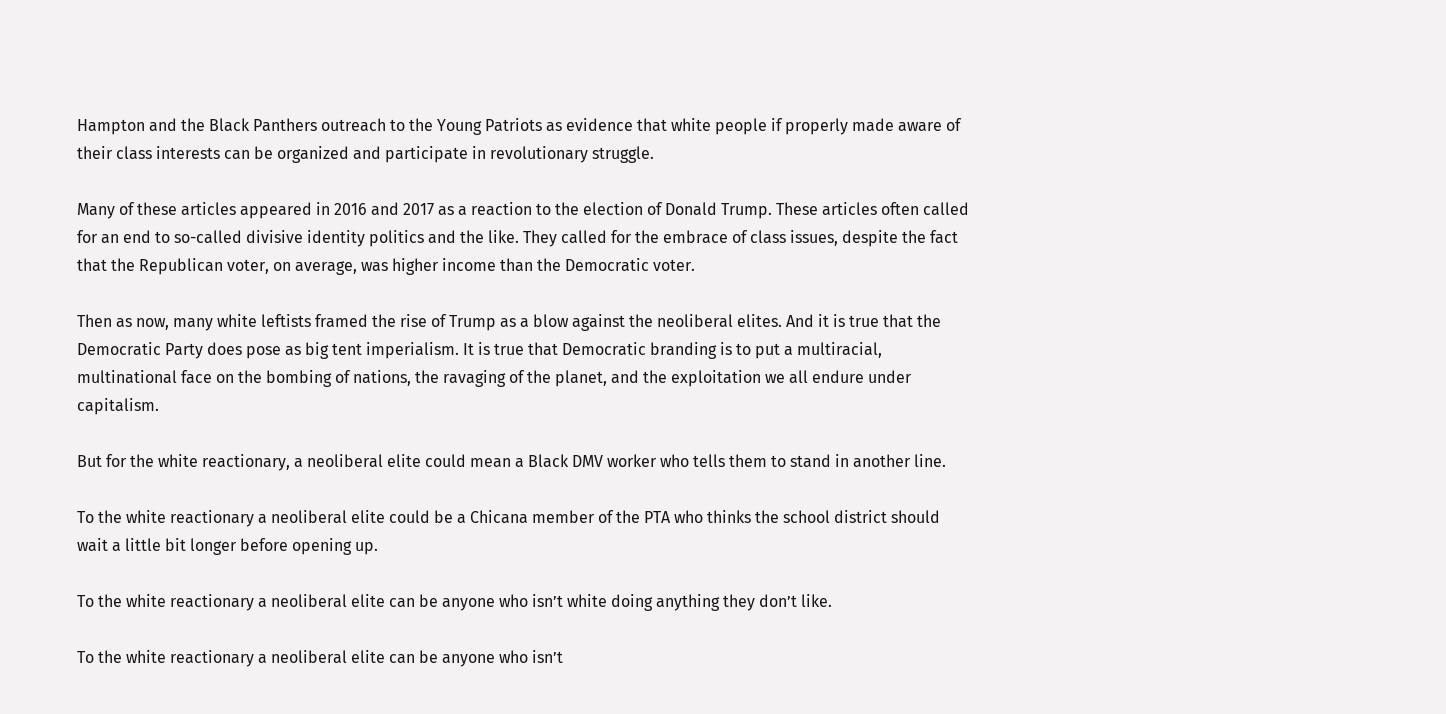Hampton and the Black Panthers outreach to the Young Patriots as evidence that white people if properly made aware of their class interests can be organized and participate in revolutionary struggle.

Many of these articles appeared in 2016 and 2017 as a reaction to the election of Donald Trump. These articles often called for an end to so-called divisive identity politics and the like. They called for the embrace of class issues, despite the fact that the Republican voter, on average, was higher income than the Democratic voter.

Then as now, many white leftists framed the rise of Trump as a blow against the neoliberal elites. And it is true that the Democratic Party does pose as big tent imperialism. It is true that Democratic branding is to put a multiracial, multinational face on the bombing of nations, the ravaging of the planet, and the exploitation we all endure under capitalism.

But for the white reactionary, a neoliberal elite could mean a Black DMV worker who tells them to stand in another line.

To the white reactionary a neoliberal elite could be a Chicana member of the PTA who thinks the school district should wait a little bit longer before opening up.

To the white reactionary a neoliberal elite can be anyone who isn’t white doing anything they don’t like.

To the white reactionary a neoliberal elite can be anyone who isn’t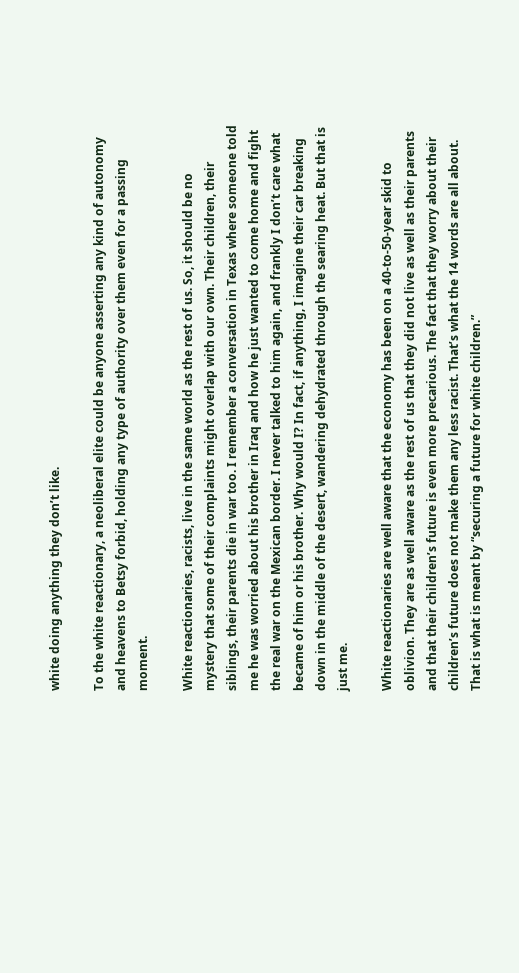white doing anything they don’t like.

To the white reactionary, a neoliberal elite could be anyone asserting any kind of autonomy and heavens to Betsy forbid, holding any type of authority over them even for a passing moment.

White reactionaries, racists, live in the same world as the rest of us. So, it should be no mystery that some of their complaints might overlap with our own. Their children, their siblings, their parents die in war too. I remember a conversation in Texas where someone told me he was worried about his brother in Iraq and how he just wanted to come home and fight the real war on the Mexican border. I never talked to him again, and frankly I don’t care what became of him or his brother. Why would I? In fact, if anything, I imagine their car breaking down in the middle of the desert, wandering dehydrated through the searing heat. But that is just me.

White reactionaries are well aware that the economy has been on a 40-to-50-year skid to oblivion. They are as well aware as the rest of us that they did not live as well as their parents and that their children’s future is even more precarious. The fact that they worry about their children’s future does not make them any less racist. That’s what the 14 words are all about. That is what is meant by “securing a future for white children.”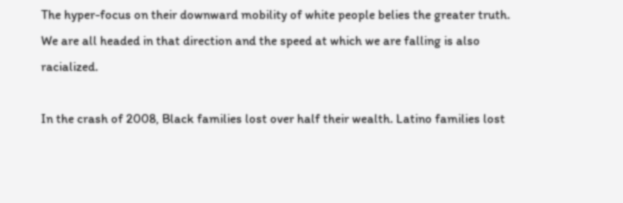The hyper-focus on their downward mobility of white people belies the greater truth. We are all headed in that direction and the speed at which we are falling is also racialized.

In the crash of 2008, Black families lost over half their wealth. Latino families lost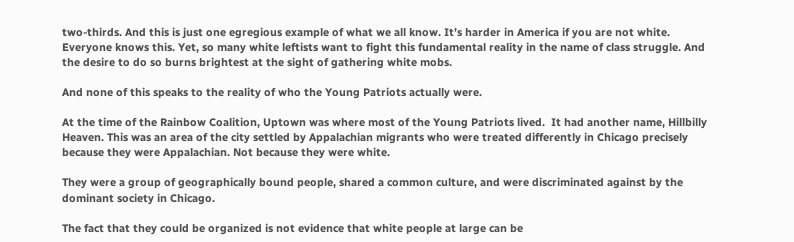two-thirds. And this is just one egregious example of what we all know. It’s harder in America if you are not white. Everyone knows this. Yet, so many white leftists want to fight this fundamental reality in the name of class struggle. And the desire to do so burns brightest at the sight of gathering white mobs.

And none of this speaks to the reality of who the Young Patriots actually were.

At the time of the Rainbow Coalition, Uptown was where most of the Young Patriots lived.  It had another name, Hillbilly Heaven. This was an area of the city settled by Appalachian migrants who were treated differently in Chicago precisely because they were Appalachian. Not because they were white.

They were a group of geographically bound people, shared a common culture, and were discriminated against by the dominant society in Chicago.

The fact that they could be organized is not evidence that white people at large can be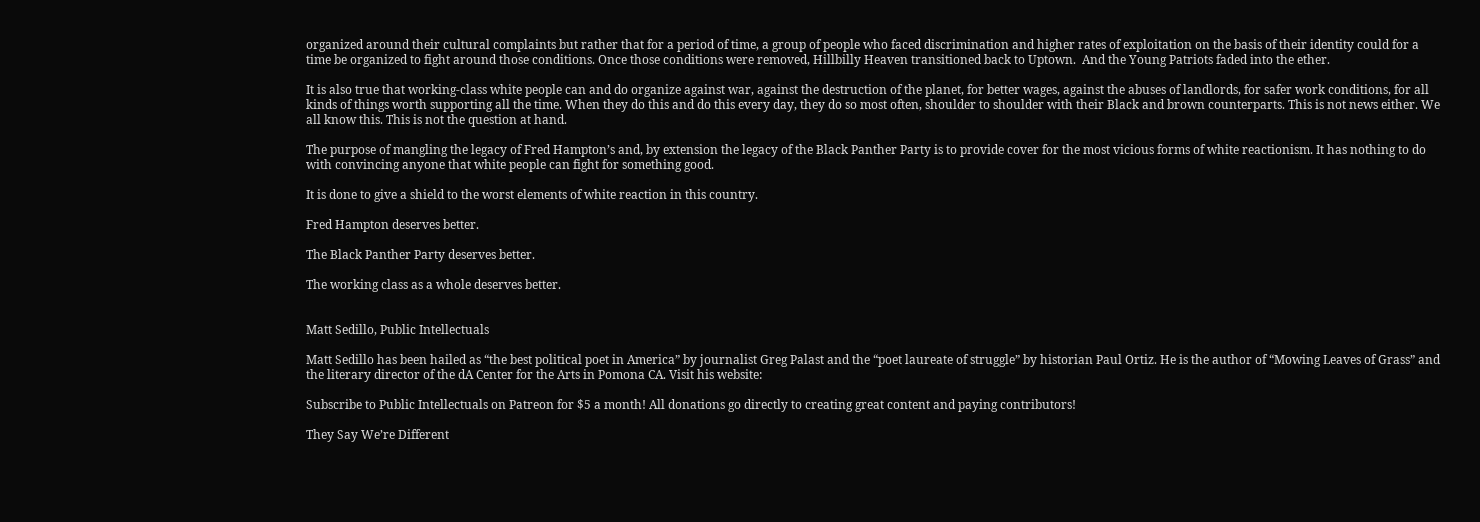organized around their cultural complaints but rather that for a period of time, a group of people who faced discrimination and higher rates of exploitation on the basis of their identity could for a time be organized to fight around those conditions. Once those conditions were removed, Hillbilly Heaven transitioned back to Uptown.  And the Young Patriots faded into the ether.

It is also true that working-class white people can and do organize against war, against the destruction of the planet, for better wages, against the abuses of landlords, for safer work conditions, for all kinds of things worth supporting all the time. When they do this and do this every day, they do so most often, shoulder to shoulder with their Black and brown counterparts. This is not news either. We all know this. This is not the question at hand.

The purpose of mangling the legacy of Fred Hampton’s and, by extension the legacy of the Black Panther Party is to provide cover for the most vicious forms of white reactionism. It has nothing to do with convincing anyone that white people can fight for something good.

It is done to give a shield to the worst elements of white reaction in this country.

Fred Hampton deserves better.

The Black Panther Party deserves better.

The working class as a whole deserves better.


Matt Sedillo, Public Intellectuals

Matt Sedillo has been hailed as “the best political poet in America” by journalist Greg Palast and the “poet laureate of struggle” by historian Paul Ortiz. He is the author of “Mowing Leaves of Grass” and the literary director of the dA Center for the Arts in Pomona CA. Visit his website:

Subscribe to Public Intellectuals on Patreon for $5 a month! All donations go directly to creating great content and paying contributors!

They Say We’re Different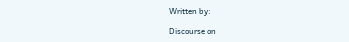Written by:

Discourse on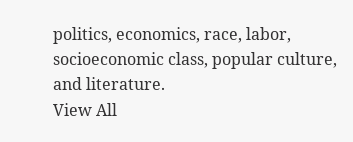politics, economics, race, labor, socioeconomic class, popular culture, and literature.
View All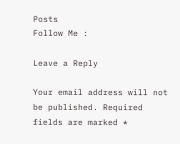Posts
Follow Me :

Leave a Reply

Your email address will not be published. Required fields are marked *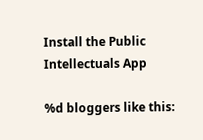Install the Public Intellectuals App

%d bloggers like this: